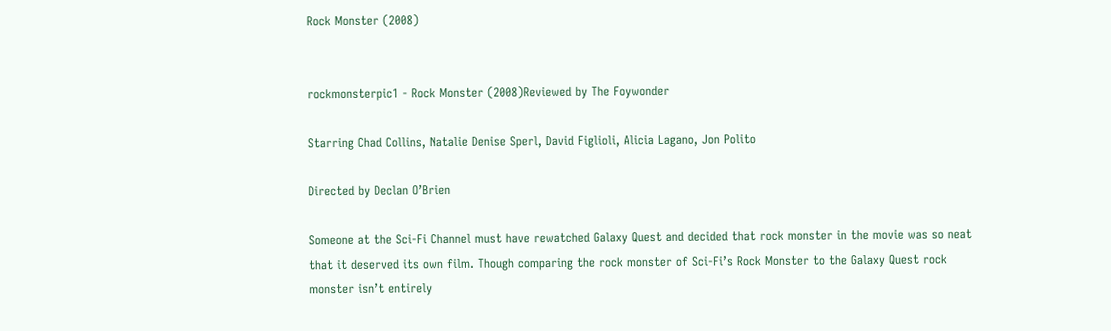Rock Monster (2008)


rockmonsterpic1 - Rock Monster (2008)Reviewed by The Foywonder

Starring Chad Collins, Natalie Denise Sperl, David Figlioli, Alicia Lagano, Jon Polito

Directed by Declan O’Brien

Someone at the Sci-Fi Channel must have rewatched Galaxy Quest and decided that rock monster in the movie was so neat that it deserved its own film. Though comparing the rock monster of Sci-Fi’s Rock Monster to the Galaxy Quest rock monster isn’t entirely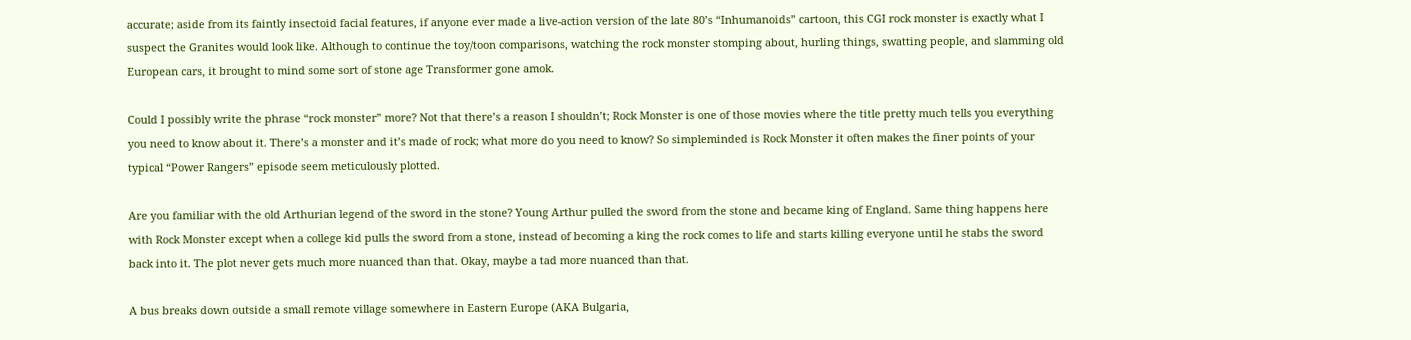accurate; aside from its faintly insectoid facial features, if anyone ever made a live-action version of the late 80’s “Inhumanoids” cartoon, this CGI rock monster is exactly what I suspect the Granites would look like. Although to continue the toy/toon comparisons, watching the rock monster stomping about, hurling things, swatting people, and slamming old European cars, it brought to mind some sort of stone age Transformer gone amok.

Could I possibly write the phrase “rock monster” more? Not that there’s a reason I shouldn’t; Rock Monster is one of those movies where the title pretty much tells you everything you need to know about it. There’s a monster and it’s made of rock; what more do you need to know? So simpleminded is Rock Monster it often makes the finer points of your typical “Power Rangers” episode seem meticulously plotted.

Are you familiar with the old Arthurian legend of the sword in the stone? Young Arthur pulled the sword from the stone and became king of England. Same thing happens here with Rock Monster except when a college kid pulls the sword from a stone, instead of becoming a king the rock comes to life and starts killing everyone until he stabs the sword back into it. The plot never gets much more nuanced than that. Okay, maybe a tad more nuanced than that.

A bus breaks down outside a small remote village somewhere in Eastern Europe (AKA Bulgaria,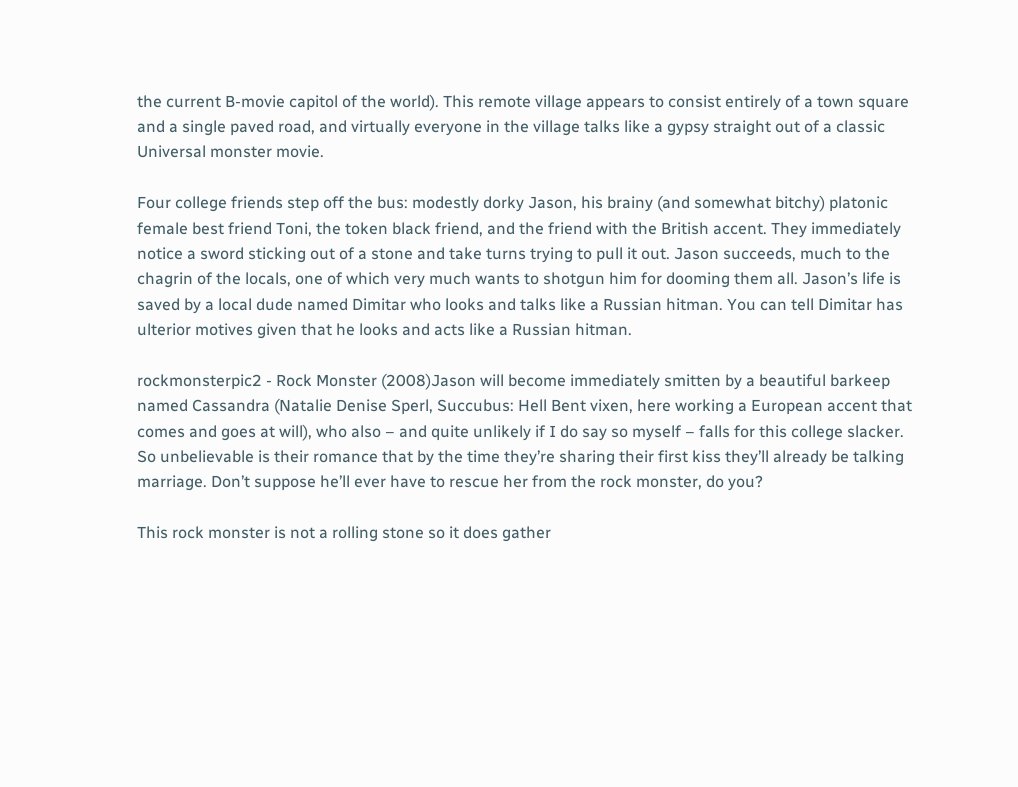the current B-movie capitol of the world). This remote village appears to consist entirely of a town square and a single paved road, and virtually everyone in the village talks like a gypsy straight out of a classic Universal monster movie.

Four college friends step off the bus: modestly dorky Jason, his brainy (and somewhat bitchy) platonic female best friend Toni, the token black friend, and the friend with the British accent. They immediately notice a sword sticking out of a stone and take turns trying to pull it out. Jason succeeds, much to the chagrin of the locals, one of which very much wants to shotgun him for dooming them all. Jason’s life is saved by a local dude named Dimitar who looks and talks like a Russian hitman. You can tell Dimitar has ulterior motives given that he looks and acts like a Russian hitman.

rockmonsterpic2 - Rock Monster (2008)Jason will become immediately smitten by a beautiful barkeep named Cassandra (Natalie Denise Sperl, Succubus: Hell Bent vixen, here working a European accent that comes and goes at will), who also – and quite unlikely if I do say so myself – falls for this college slacker. So unbelievable is their romance that by the time they’re sharing their first kiss they’ll already be talking marriage. Don’t suppose he’ll ever have to rescue her from the rock monster, do you?

This rock monster is not a rolling stone so it does gather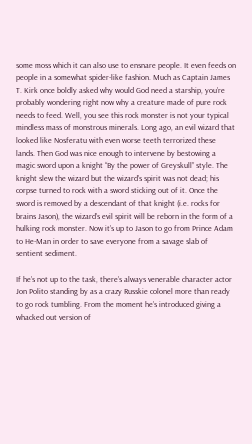some moss which it can also use to ensnare people. It even feeds on people in a somewhat spider-like fashion. Much as Captain James T. Kirk once boldly asked why would God need a starship, you’re probably wondering right now why a creature made of pure rock needs to feed. Well, you see this rock monster is not your typical mindless mass of monstrous minerals. Long ago, an evil wizard that looked like Nosferatu with even worse teeth terrorized these lands. Then God was nice enough to intervene by bestowing a magic sword upon a knight “By the power of Greyskull” style. The knight slew the wizard but the wizard’s spirit was not dead; his corpse turned to rock with a sword sticking out of it. Once the sword is removed by a descendant of that knight (i.e. rocks for brains Jason), the wizard’s evil spirit will be reborn in the form of a hulking rock monster. Now it’s up to Jason to go from Prince Adam to He-Man in order to save everyone from a savage slab of sentient sediment.

If he’s not up to the task, there’s always venerable character actor Jon Polito standing by as a crazy Russkie colonel more than ready to go rock tumbling. From the moment he’s introduced giving a whacked out version of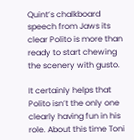Quint’s chalkboard speech from Jaws its clear Polito is more than ready to start chewing the scenery with gusto.

It certainly helps that Polito isn’t the only one clearly having fun in his role. About this time Toni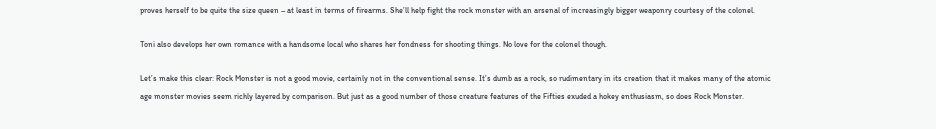proves herself to be quite the size queen – at least in terms of firearms. She’ll help fight the rock monster with an arsenal of increasingly bigger weaponry courtesy of the colonel.

Toni also develops her own romance with a handsome local who shares her fondness for shooting things. No love for the colonel though.

Let’s make this clear: Rock Monster is not a good movie, certainly not in the conventional sense. It’s dumb as a rock, so rudimentary in its creation that it makes many of the atomic age monster movies seem richly layered by comparison. But just as a good number of those creature features of the Fifties exuded a hokey enthusiasm, so does Rock Monster.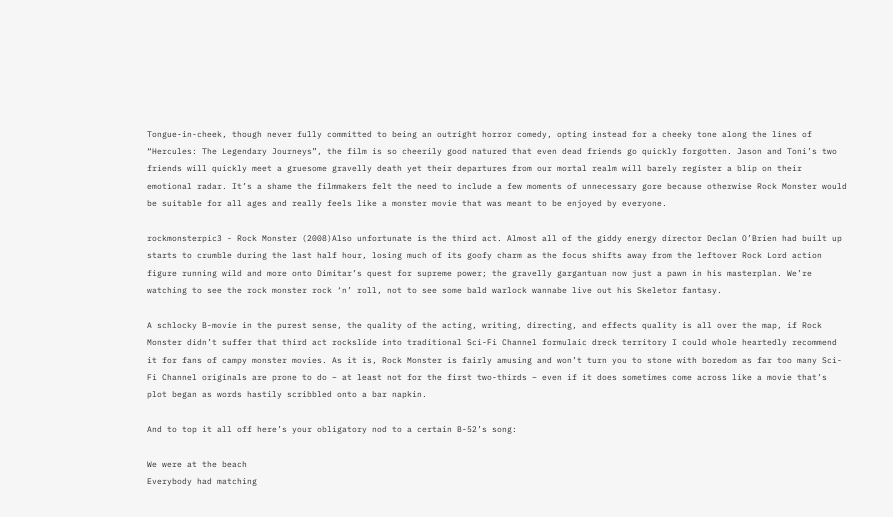Tongue-in-cheek, though never fully committed to being an outright horror comedy, opting instead for a cheeky tone along the lines of “Hercules: The Legendary Journeys”, the film is so cheerily good natured that even dead friends go quickly forgotten. Jason and Toni’s two friends will quickly meet a gruesome gravelly death yet their departures from our mortal realm will barely register a blip on their emotional radar. It’s a shame the filmmakers felt the need to include a few moments of unnecessary gore because otherwise Rock Monster would be suitable for all ages and really feels like a monster movie that was meant to be enjoyed by everyone.

rockmonsterpic3 - Rock Monster (2008)Also unfortunate is the third act. Almost all of the giddy energy director Declan O’Brien had built up starts to crumble during the last half hour, losing much of its goofy charm as the focus shifts away from the leftover Rock Lord action figure running wild and more onto Dimitar’s quest for supreme power; the gravelly gargantuan now just a pawn in his masterplan. We’re watching to see the rock monster rock ‘n’ roll, not to see some bald warlock wannabe live out his Skeletor fantasy.

A schlocky B-movie in the purest sense, the quality of the acting, writing, directing, and effects quality is all over the map, if Rock Monster didn’t suffer that third act rockslide into traditional Sci-Fi Channel formulaic dreck territory I could whole heartedly recommend it for fans of campy monster movies. As it is, Rock Monster is fairly amusing and won’t turn you to stone with boredom as far too many Sci-Fi Channel originals are prone to do – at least not for the first two-thirds – even if it does sometimes come across like a movie that’s plot began as words hastily scribbled onto a bar napkin.

And to top it all off here’s your obligatory nod to a certain B-52’s song:

We were at the beach
Everybody had matching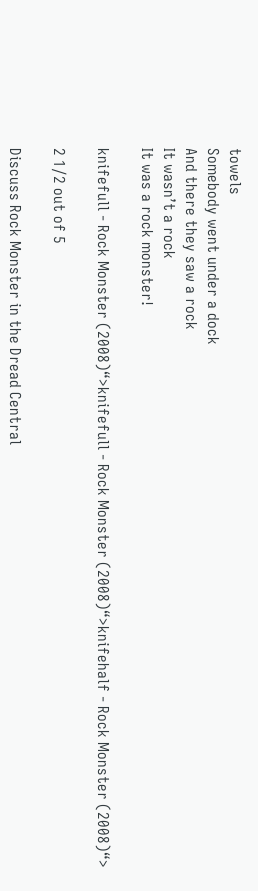towels
Somebody went under a dock
And there they saw a rock
It wasn’t a rock
It was a rock monster!

knifefull - Rock Monster (2008)“>knifefull - Rock Monster (2008)“>knifehalf - Rock Monster (2008)“>

2 1/2 out of 5

Discuss Rock Monster in the Dread Central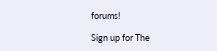forums!

Sign up for The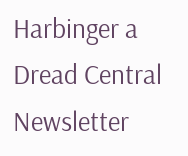Harbinger a Dread Central Newsletter